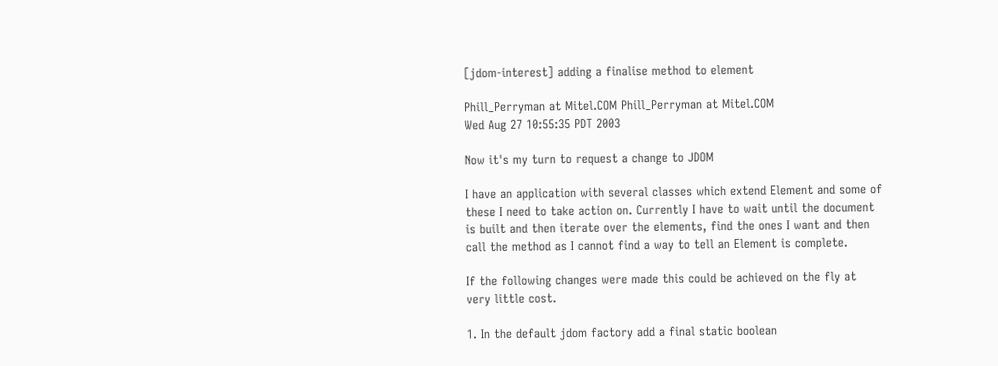[jdom-interest] adding a finalise method to element

Phill_Perryman at Mitel.COM Phill_Perryman at Mitel.COM
Wed Aug 27 10:55:35 PDT 2003

Now it's my turn to request a change to JDOM

I have an application with several classes which extend Element and some of
these I need to take action on. Currently I have to wait until the document
is built and then iterate over the elements, find the ones I want and then
call the method as I cannot find a way to tell an Element is complete.

If the following changes were made this could be achieved on the fly at
very little cost.

1. In the default jdom factory add a final static boolean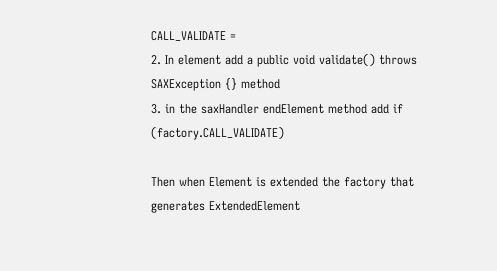CALL_VALIDATE =
2. In element add a public void validate() throws SAXException {} method
3. in the saxHandler endElement method add if (factory.CALL_VALIDATE)

Then when Element is extended the factory that generates ExtendedElement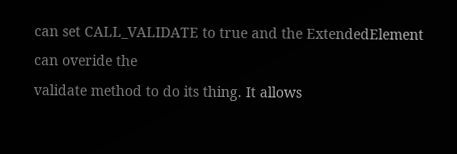can set CALL_VALIDATE to true and the ExtendedElement can overide the
validate method to do its thing. It allows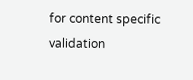for content specific validation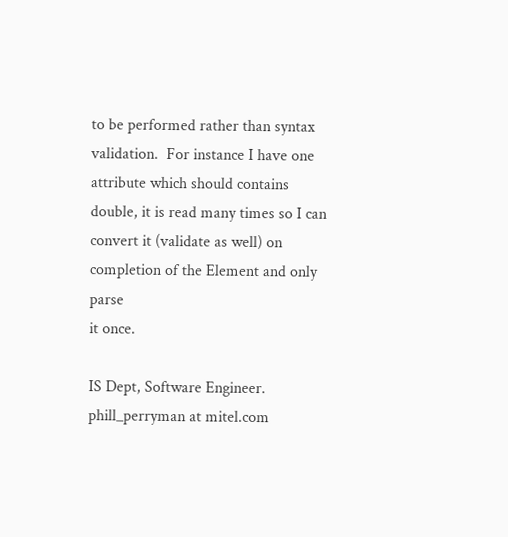to be performed rather than syntax validation.  For instance I have one
attribute which should contains double, it is read many times so I can
convert it (validate as well) on completion of the Element and only parse
it once.

IS Dept, Software Engineer.
phill_perryman at mitel.com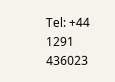Tel: +44 1291 436023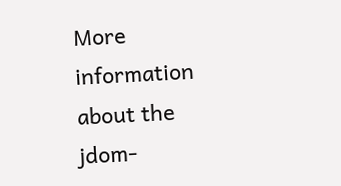More information about the jdom-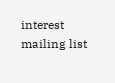interest mailing list